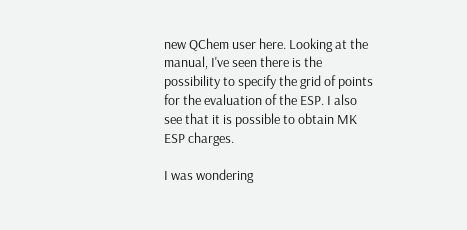new QChem user here. Looking at the manual, I've seen there is the possibility to specify the grid of points for the evaluation of the ESP. I also see that it is possible to obtain MK ESP charges.

I was wondering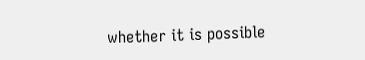whether it is possible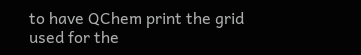to have QChem print the grid used for the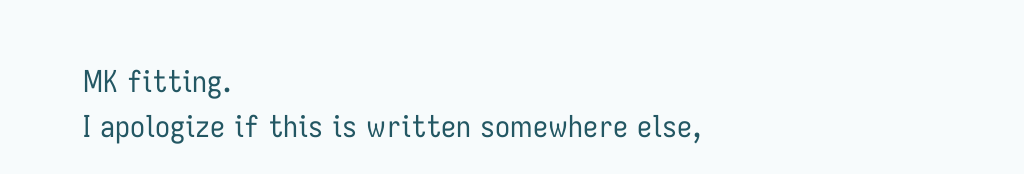MK fitting.
I apologize if this is written somewhere else,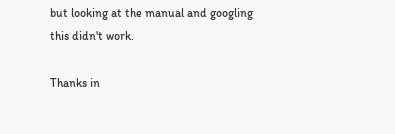but looking at the manual and googling this didn't work.

Thanks in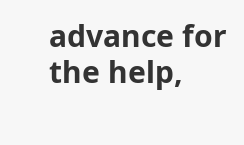advance for the help,